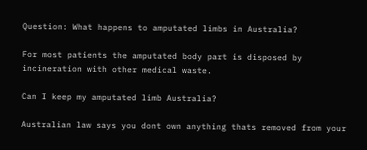Question: What happens to amputated limbs in Australia?

For most patients the amputated body part is disposed by incineration with other medical waste.

Can I keep my amputated limb Australia?

Australian law says you dont own anything thats removed from your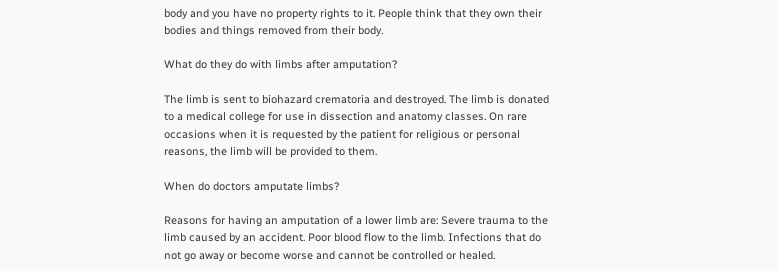body and you have no property rights to it. People think that they own their bodies and things removed from their body.

What do they do with limbs after amputation?

The limb is sent to biohazard crematoria and destroyed. The limb is donated to a medical college for use in dissection and anatomy classes. On rare occasions when it is requested by the patient for religious or personal reasons, the limb will be provided to them.

When do doctors amputate limbs?

Reasons for having an amputation of a lower limb are: Severe trauma to the limb caused by an accident. Poor blood flow to the limb. Infections that do not go away or become worse and cannot be controlled or healed.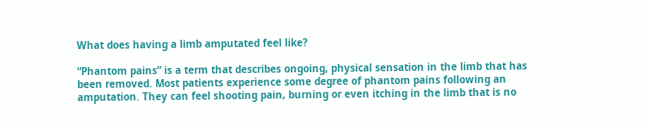What does having a limb amputated feel like?

“Phantom pains” is a term that describes ongoing, physical sensation in the limb that has been removed. Most patients experience some degree of phantom pains following an amputation. They can feel shooting pain, burning or even itching in the limb that is no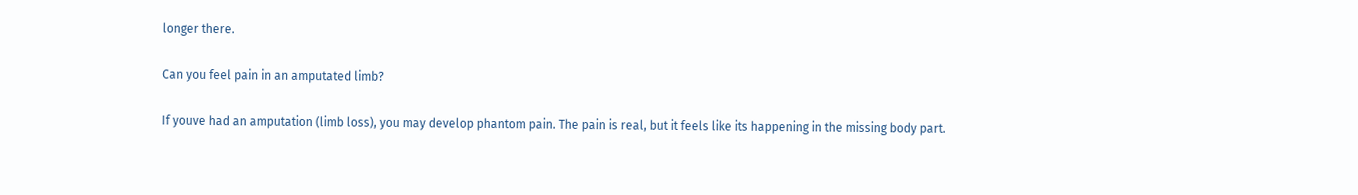longer there.

Can you feel pain in an amputated limb?

If youve had an amputation (limb loss), you may develop phantom pain. The pain is real, but it feels like its happening in the missing body part.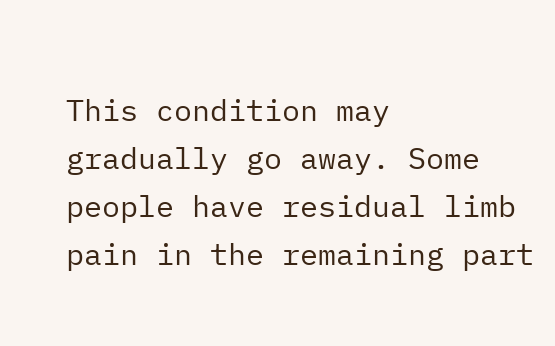This condition may gradually go away. Some people have residual limb pain in the remaining part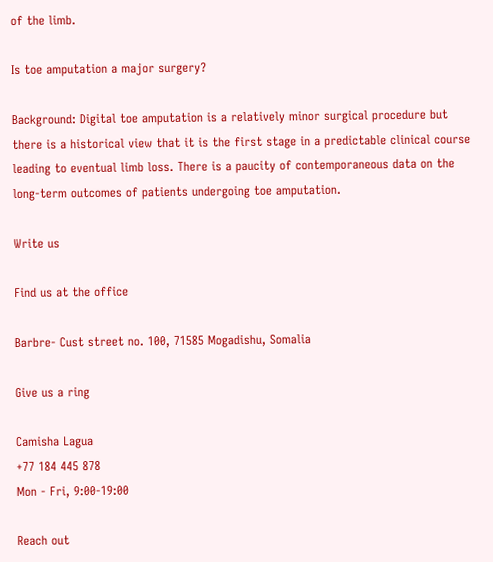of the limb.

Is toe amputation a major surgery?

Background: Digital toe amputation is a relatively minor surgical procedure but there is a historical view that it is the first stage in a predictable clinical course leading to eventual limb loss. There is a paucity of contemporaneous data on the long-term outcomes of patients undergoing toe amputation.

Write us

Find us at the office

Barbre- Cust street no. 100, 71585 Mogadishu, Somalia

Give us a ring

Camisha Lagua
+77 184 445 878
Mon - Fri, 9:00-19:00

Reach out